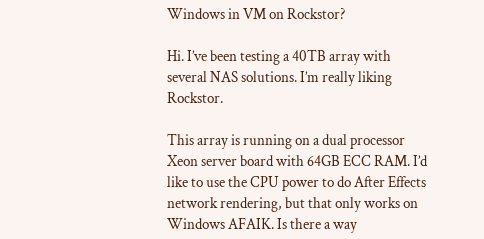Windows in VM on Rockstor?

Hi. I’ve been testing a 40TB array with several NAS solutions. I’m really liking Rockstor.

This array is running on a dual processor Xeon server board with 64GB ECC RAM. I’d like to use the CPU power to do After Effects network rendering, but that only works on Windows AFAIK. Is there a way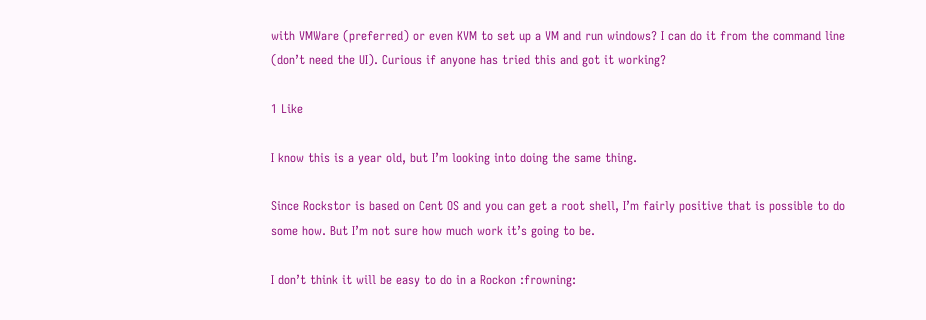with VMWare (preferred) or even KVM to set up a VM and run windows? I can do it from the command line (don’t need the UI). Curious if anyone has tried this and got it working?

1 Like

I know this is a year old, but I’m looking into doing the same thing.

Since Rockstor is based on Cent OS and you can get a root shell, I’m fairly positive that is possible to do some how. But I’m not sure how much work it’s going to be.

I don’t think it will be easy to do in a Rockon :frowning: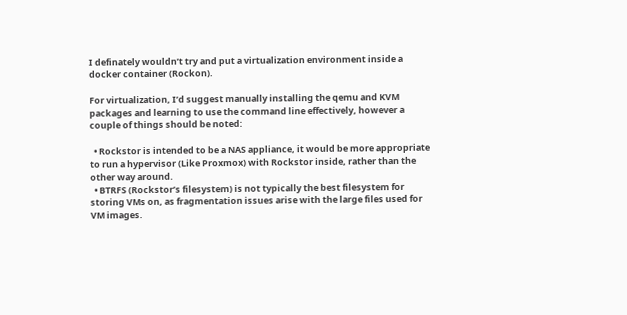I definately wouldn’t try and put a virtualization environment inside a docker container (Rockon).

For virtualization, I’d suggest manually installing the qemu and KVM packages and learning to use the command line effectively, however a couple of things should be noted:

  • Rockstor is intended to be a NAS appliance, it would be more appropriate to run a hypervisor (Like Proxmox) with Rockstor inside, rather than the other way around.
  • BTRFS (Rockstor’s filesystem) is not typically the best filesystem for storing VMs on, as fragmentation issues arise with the large files used for VM images.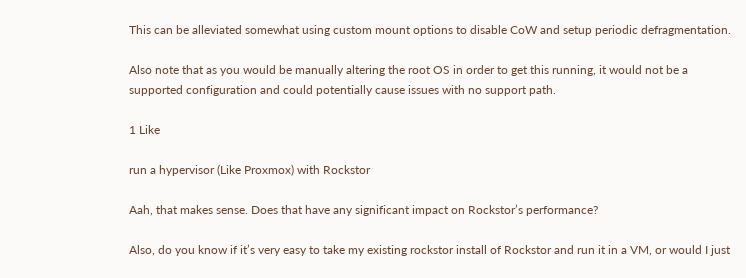This can be alleviated somewhat using custom mount options to disable CoW and setup periodic defragmentation.

Also note that as you would be manually altering the root OS in order to get this running, it would not be a supported configuration and could potentially cause issues with no support path.

1 Like

run a hypervisor (Like Proxmox) with Rockstor

Aah, that makes sense. Does that have any significant impact on Rockstor’s performance?

Also, do you know if it’s very easy to take my existing rockstor install of Rockstor and run it in a VM, or would I just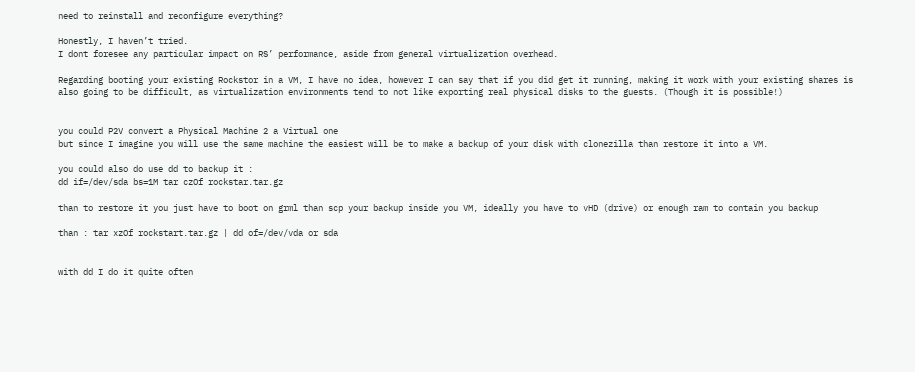need to reinstall and reconfigure everything?

Honestly, I haven’t tried.
I dont foresee any particular impact on RS’ performance, aside from general virtualization overhead.

Regarding booting your existing Rockstor in a VM, I have no idea, however I can say that if you did get it running, making it work with your existing shares is also going to be difficult, as virtualization environments tend to not like exporting real physical disks to the guests. (Though it is possible!)


you could P2V convert a Physical Machine 2 a Virtual one
but since I imagine you will use the same machine the easiest will be to make a backup of your disk with clonezilla than restore it into a VM.

you could also do use dd to backup it :
dd if=/dev/sda bs=1M tar czOf rockstar.tar.gz

than to restore it you just have to boot on grml than scp your backup inside you VM, ideally you have to vHD (drive) or enough ram to contain you backup

than : tar xzOf rockstart.tar.gz | dd of=/dev/vda or sda


with dd I do it quite often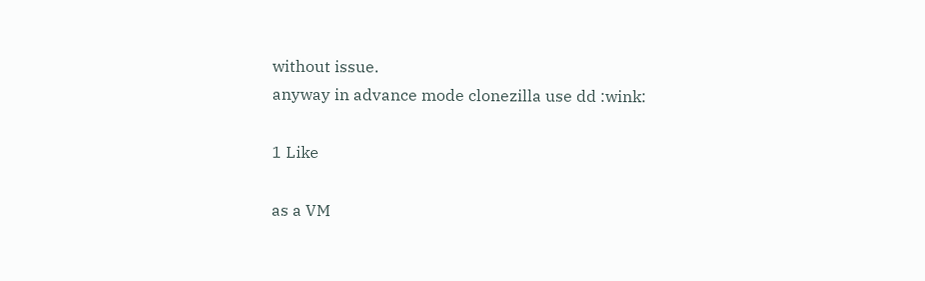without issue.
anyway in advance mode clonezilla use dd :wink:

1 Like

as a VM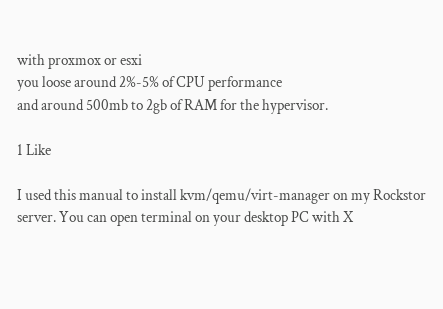with proxmox or esxi
you loose around 2%-5% of CPU performance
and around 500mb to 2gb of RAM for the hypervisor.

1 Like

I used this manual to install kvm/qemu/virt-manager on my Rockstor server. You can open terminal on your desktop PC with X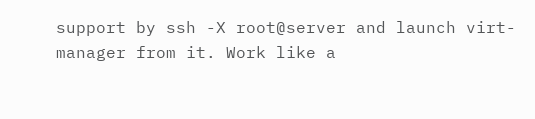support by ssh -X root@server and launch virt-manager from it. Work like a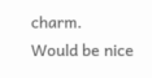charm.
Would be nice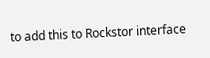to add this to Rockstor interface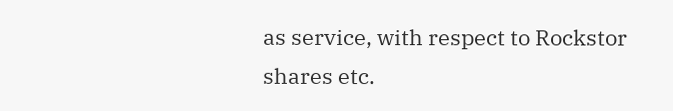as service, with respect to Rockstor shares etc.